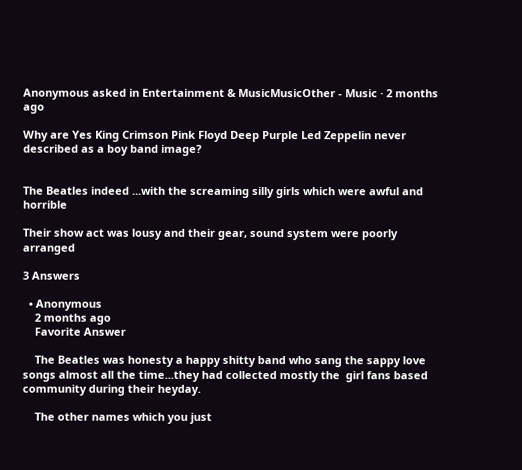Anonymous asked in Entertainment & MusicMusicOther - Music · 2 months ago

Why are Yes King Crimson Pink Floyd Deep Purple Led Zeppelin never described as a boy band image?


The Beatles indeed ...with the screaming silly girls which were awful and horrible

Their show act was lousy and their gear, sound system were poorly arranged

3 Answers

  • Anonymous
    2 months ago
    Favorite Answer

    The Beatles was honesty a happy shitty band who sang the sappy love songs almost all the time...they had collected mostly the  girl fans based community during their heyday.

    The other names which you just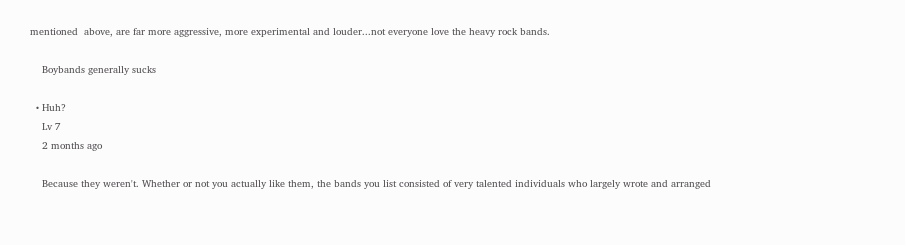mentioned  above, are far more aggressive, more experimental and louder...not everyone love the heavy rock bands.

    Boybands generally sucks

  • Huh?
    Lv 7
    2 months ago

    Because they weren't. Whether or not you actually like them, the bands you list consisted of very talented individuals who largely wrote and arranged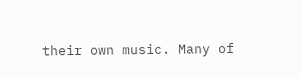their own music. Many of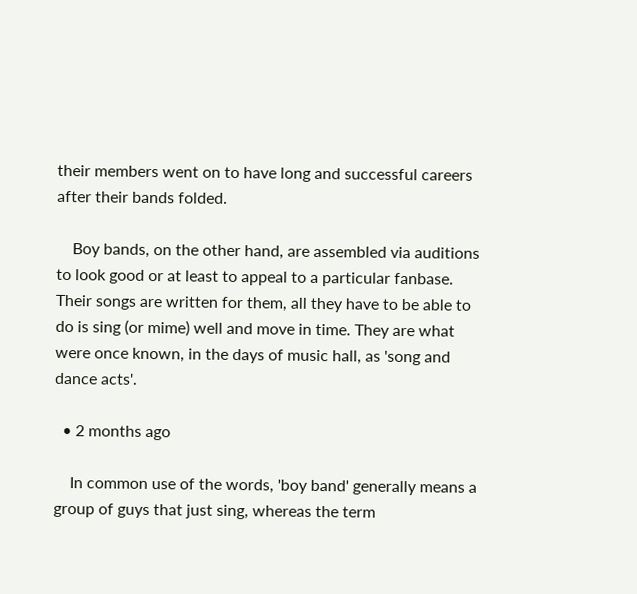their members went on to have long and successful careers after their bands folded.

    Boy bands, on the other hand, are assembled via auditions to look good or at least to appeal to a particular fanbase. Their songs are written for them, all they have to be able to do is sing (or mime) well and move in time. They are what were once known, in the days of music hall, as 'song and dance acts'.

  • 2 months ago

    In common use of the words, 'boy band' generally means a group of guys that just sing, whereas the term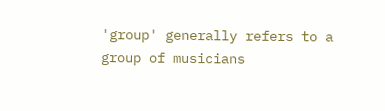'group' generally refers to a group of musicians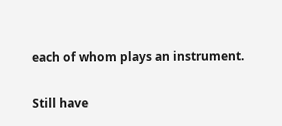each of whom plays an instrument.

Still have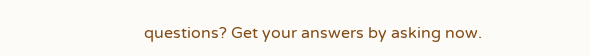questions? Get your answers by asking now.